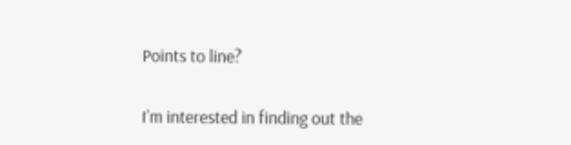Points to line?

I’m interested in finding out the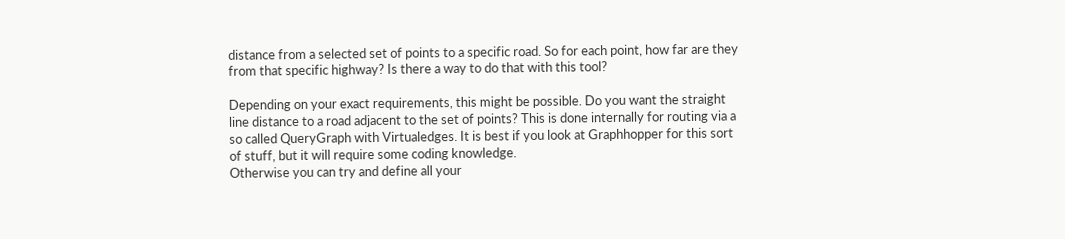distance from a selected set of points to a specific road. So for each point, how far are they from that specific highway? Is there a way to do that with this tool?

Depending on your exact requirements, this might be possible. Do you want the straight line distance to a road adjacent to the set of points? This is done internally for routing via a so called QueryGraph with Virtualedges. It is best if you look at Graphhopper for this sort of stuff, but it will require some coding knowledge.
Otherwise you can try and define all your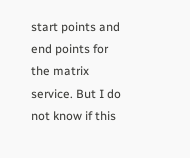start points and end points for the matrix service. But I do not know if this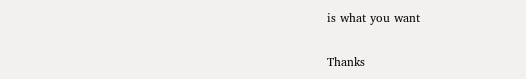is what you want

Thanks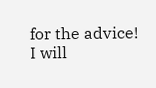for the advice! I will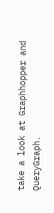take a look at Graphhopper and QueryGraph.